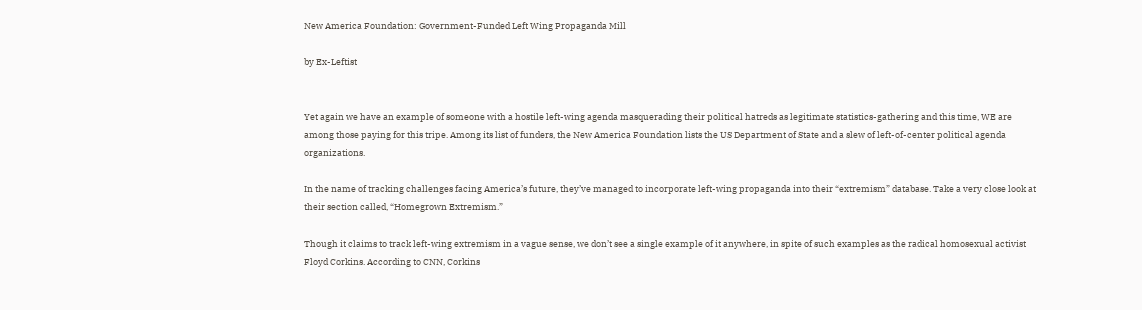New America Foundation: Government-Funded Left Wing Propaganda Mill

by Ex-Leftist


Yet again we have an example of someone with a hostile left-wing agenda masquerading their political hatreds as legitimate statistics-gathering and this time, WE are among those paying for this tripe. Among its list of funders, the New America Foundation lists the US Department of State and a slew of left-of-center political agenda organizations.

In the name of tracking challenges facing America’s future, they’ve managed to incorporate left-wing propaganda into their “extremism” database. Take a very close look at their section called, “Homegrown Extremism.”

Though it claims to track left-wing extremism in a vague sense, we don’t see a single example of it anywhere, in spite of such examples as the radical homosexual activist Floyd Corkins. According to CNN, Corkins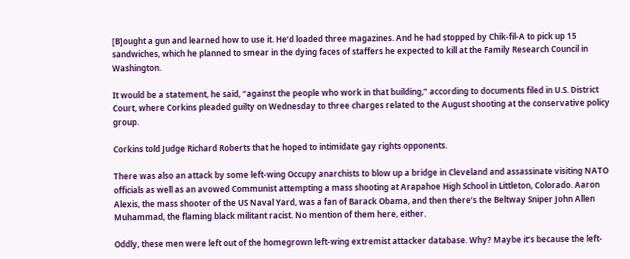[B]ought a gun and learned how to use it. He’d loaded three magazines. And he had stopped by Chik-fil-A to pick up 15 sandwiches, which he planned to smear in the dying faces of staffers he expected to kill at the Family Research Council in Washington.

It would be a statement, he said, “against the people who work in that building,” according to documents filed in U.S. District Court, where Corkins pleaded guilty on Wednesday to three charges related to the August shooting at the conservative policy group.

Corkins told Judge Richard Roberts that he hoped to intimidate gay rights opponents.

There was also an attack by some left-wing Occupy anarchists to blow up a bridge in Cleveland and assassinate visiting NATO officials as well as an avowed Communist attempting a mass shooting at Arapahoe High School in Littleton, Colorado. Aaron Alexis, the mass shooter of the US Naval Yard, was a fan of Barack Obama, and then there’s the Beltway Sniper John Allen Muhammad, the flaming black militant racist. No mention of them here, either.

Oddly, these men were left out of the homegrown left-wing extremist attacker database. Why? Maybe it’s because the left-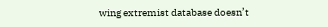wing extremist database doesn’t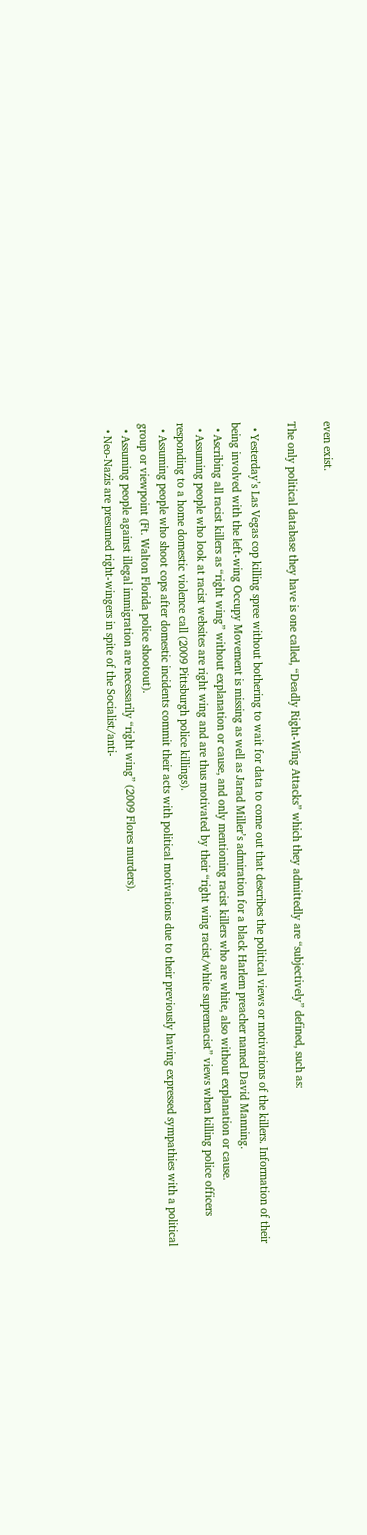even exist.

The only political database they have is one called, “Deadly Right-Wing Attacks” which they admittedly are “subjectively” defined, such as:

  • Yesterday’s Las Vegas cop killing spree without bothering to wait for data to come out that describes the political views or motivations of the killers. Information of their being involved with the left-wing Occupy Movement is missing as well as Jarad Miller’s admiration for a black Harlem preacher named David Manning.
  • Ascribing all racist killers as “right wing” without explanation or cause, and only mentioning racist killers who are white, also without explanation or cause.
  • Assuming people who look at racist websites are right wing and are thus motivated by their “right wing racist/white supremacist” views when killing police officers responding to a home domestic violence call (2009 Pittsburgh police killings).
  • Assuming people who shoot cops after domestic incidents commit their acts with political motivations due to their previously having expressed sympathies with a political group or viewpoint (Ft. Walton Florida police shootout).
  • Assuming people against illegal immigration are necessarily “right wing” (2009 Flores murders).
  • Neo-Nazis are presumed right-wingers in spite of the Socialist/anti-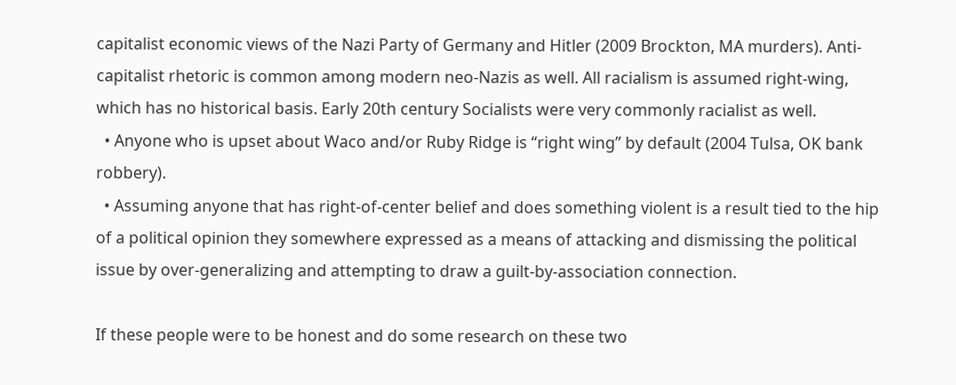capitalist economic views of the Nazi Party of Germany and Hitler (2009 Brockton, MA murders). Anti-capitalist rhetoric is common among modern neo-Nazis as well. All racialism is assumed right-wing, which has no historical basis. Early 20th century Socialists were very commonly racialist as well.
  • Anyone who is upset about Waco and/or Ruby Ridge is “right wing” by default (2004 Tulsa, OK bank robbery).
  • Assuming anyone that has right-of-center belief and does something violent is a result tied to the hip of a political opinion they somewhere expressed as a means of attacking and dismissing the political issue by over-generalizing and attempting to draw a guilt-by-association connection.

If these people were to be honest and do some research on these two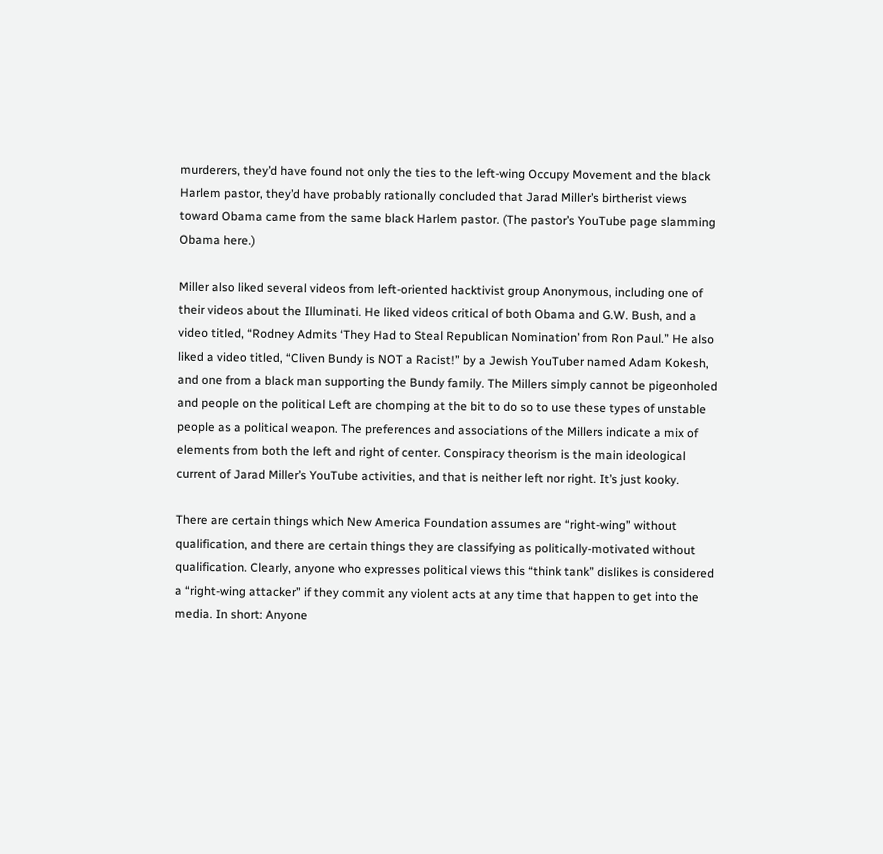murderers, they’d have found not only the ties to the left-wing Occupy Movement and the black Harlem pastor, they’d have probably rationally concluded that Jarad Miller’s birtherist views toward Obama came from the same black Harlem pastor. (The pastor’s YouTube page slamming Obama here.)

Miller also liked several videos from left-oriented hacktivist group Anonymous, including one of their videos about the Illuminati. He liked videos critical of both Obama and G.W. Bush, and a video titled, “Rodney Admits ‘They Had to Steal Republican Nomination’ from Ron Paul.” He also liked a video titled, “Cliven Bundy is NOT a Racist!” by a Jewish YouTuber named Adam Kokesh, and one from a black man supporting the Bundy family. The Millers simply cannot be pigeonholed and people on the political Left are chomping at the bit to do so to use these types of unstable people as a political weapon. The preferences and associations of the Millers indicate a mix of elements from both the left and right of center. Conspiracy theorism is the main ideological current of Jarad Miller’s YouTube activities, and that is neither left nor right. It’s just kooky.

There are certain things which New America Foundation assumes are “right-wing” without qualification, and there are certain things they are classifying as politically-motivated without qualification. Clearly, anyone who expresses political views this “think tank” dislikes is considered a “right-wing attacker” if they commit any violent acts at any time that happen to get into the media. In short: Anyone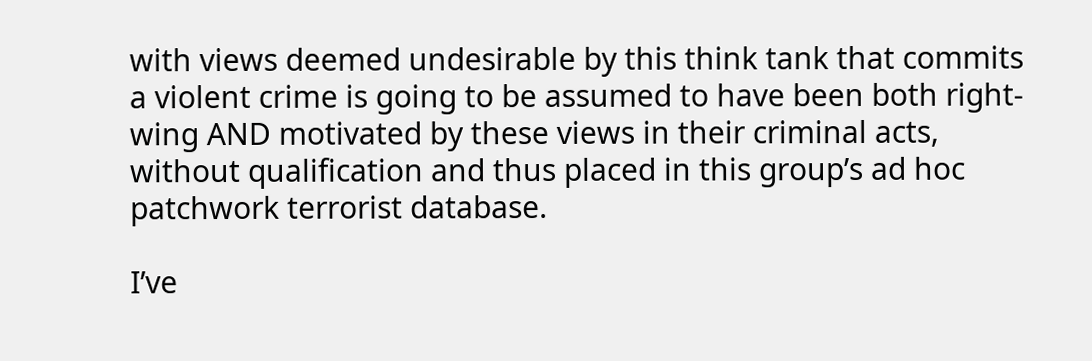with views deemed undesirable by this think tank that commits a violent crime is going to be assumed to have been both right-wing AND motivated by these views in their criminal acts, without qualification and thus placed in this group’s ad hoc patchwork terrorist database.

I’ve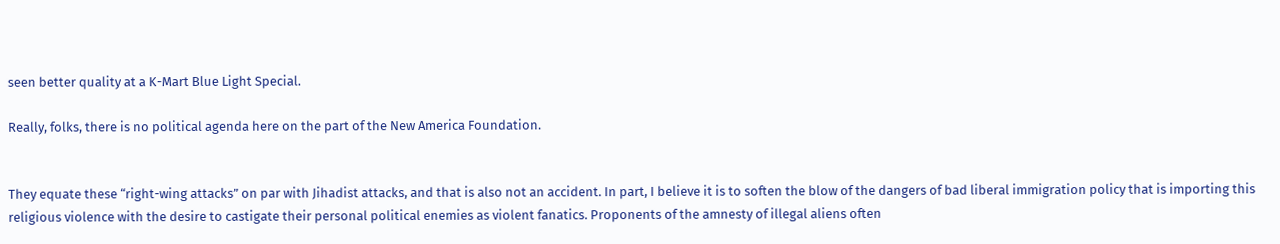seen better quality at a K-Mart Blue Light Special.

Really, folks, there is no political agenda here on the part of the New America Foundation.


They equate these “right-wing attacks” on par with Jihadist attacks, and that is also not an accident. In part, I believe it is to soften the blow of the dangers of bad liberal immigration policy that is importing this religious violence with the desire to castigate their personal political enemies as violent fanatics. Proponents of the amnesty of illegal aliens often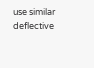use similar deflective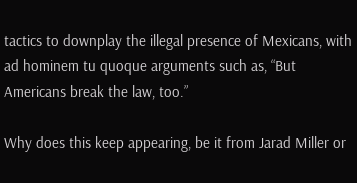tactics to downplay the illegal presence of Mexicans, with ad hominem tu quoque arguments such as, “But Americans break the law, too.”

Why does this keep appearing, be it from Jarad Miller or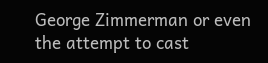George Zimmerman or even the attempt to cast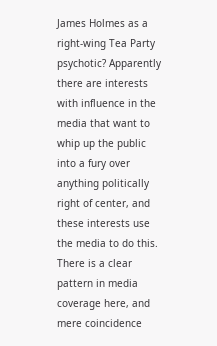James Holmes as a right-wing Tea Party psychotic? Apparently there are interests with influence in the media that want to whip up the public into a fury over anything politically right of center, and these interests use the media to do this. There is a clear pattern in media coverage here, and mere coincidence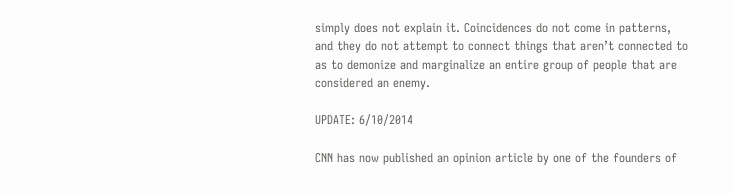simply does not explain it. Coincidences do not come in patterns, and they do not attempt to connect things that aren’t connected to as to demonize and marginalize an entire group of people that are considered an enemy.

UPDATE: 6/10/2014

CNN has now published an opinion article by one of the founders of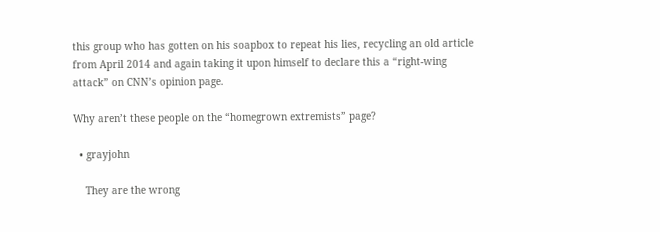this group who has gotten on his soapbox to repeat his lies, recycling an old article from April 2014 and again taking it upon himself to declare this a “right-wing attack” on CNN’s opinion page.

Why aren’t these people on the “homegrown extremists” page?

  • grayjohn

    They are the wrong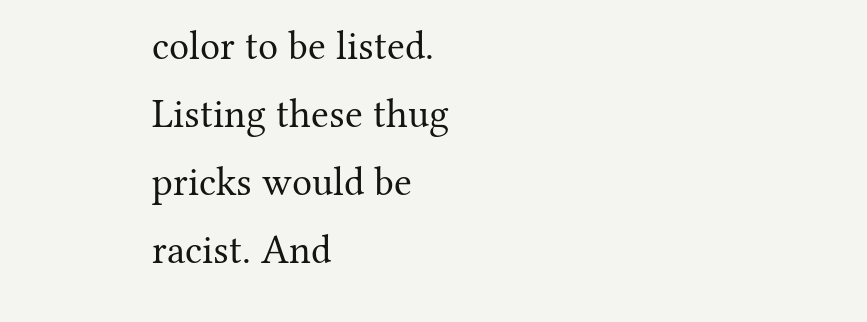color to be listed. Listing these thug pricks would be racist. And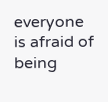everyone is afraid of being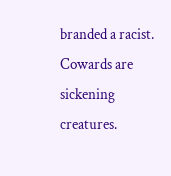branded a racist. Cowards are sickening creatures.